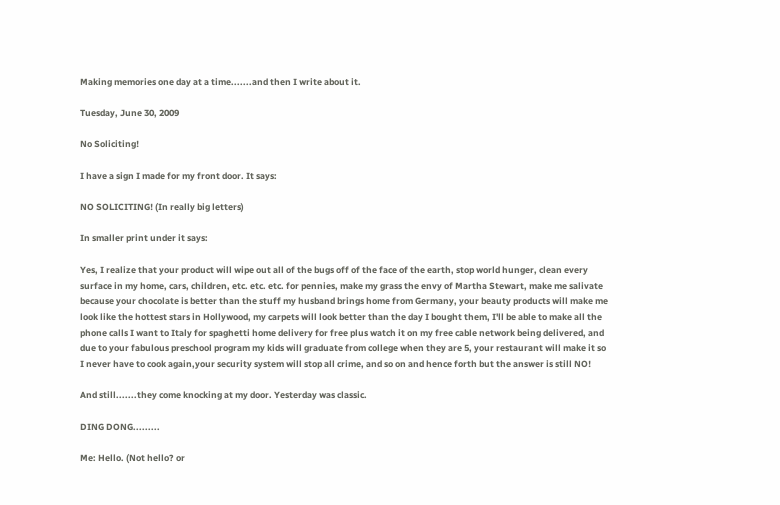Making memories one day at a time.......and then I write about it.

Tuesday, June 30, 2009

No Soliciting!

I have a sign I made for my front door. It says:

NO SOLICITING! (In really big letters)

In smaller print under it says:

Yes, I realize that your product will wipe out all of the bugs off of the face of the earth, stop world hunger, clean every surface in my home, cars, children, etc. etc. etc. for pennies, make my grass the envy of Martha Stewart, make me salivate because your chocolate is better than the stuff my husband brings home from Germany, your beauty products will make me look like the hottest stars in Hollywood, my carpets will look better than the day I bought them, I'll be able to make all the phone calls I want to Italy for spaghetti home delivery for free plus watch it on my free cable network being delivered, and due to your fabulous preschool program my kids will graduate from college when they are 5, your restaurant will make it so I never have to cook again,your security system will stop all crime, and so on and hence forth but the answer is still NO!

And still.......they come knocking at my door. Yesterday was classic.

DING DONG.........

Me: Hello. (Not hello? or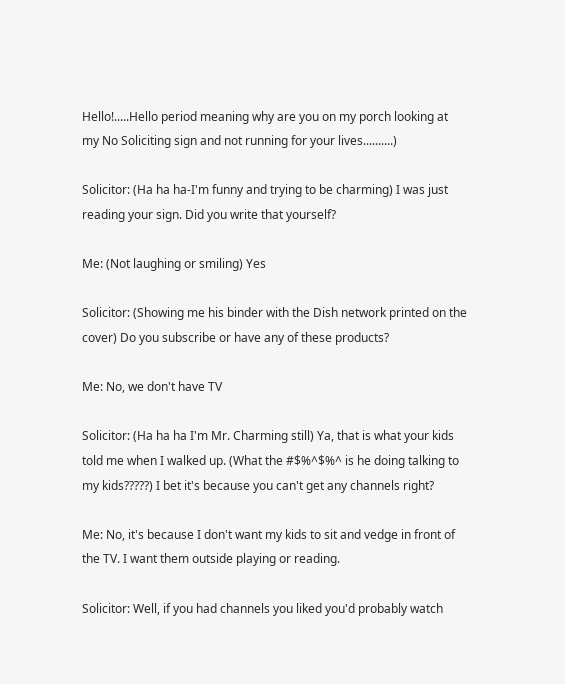Hello!.....Hello period meaning why are you on my porch looking at my No Soliciting sign and not running for your lives..........)

Solicitor: (Ha ha ha-I'm funny and trying to be charming) I was just reading your sign. Did you write that yourself?

Me: (Not laughing or smiling) Yes

Solicitor: (Showing me his binder with the Dish network printed on the cover) Do you subscribe or have any of these products?

Me: No, we don't have TV

Solicitor: (Ha ha ha I'm Mr. Charming still) Ya, that is what your kids told me when I walked up. (What the #$%^$%^ is he doing talking to my kids?????) I bet it's because you can't get any channels right?

Me: No, it's because I don't want my kids to sit and vedge in front of the TV. I want them outside playing or reading.

Solicitor: Well, if you had channels you liked you'd probably watch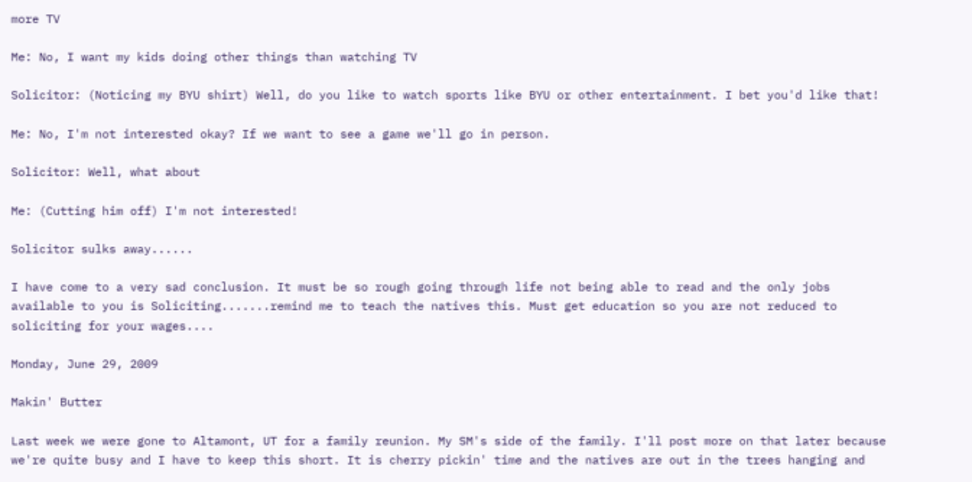more TV

Me: No, I want my kids doing other things than watching TV

Solicitor: (Noticing my BYU shirt) Well, do you like to watch sports like BYU or other entertainment. I bet you'd like that!

Me: No, I'm not interested okay? If we want to see a game we'll go in person.

Solicitor: Well, what about

Me: (Cutting him off) I'm not interested!

Solicitor sulks away......

I have come to a very sad conclusion. It must be so rough going through life not being able to read and the only jobs available to you is Soliciting.......remind me to teach the natives this. Must get education so you are not reduced to soliciting for your wages....

Monday, June 29, 2009

Makin' Butter

Last week we were gone to Altamont, UT for a family reunion. My SM's side of the family. I'll post more on that later because we're quite busy and I have to keep this short. It is cherry pickin' time and the natives are out in the trees hanging and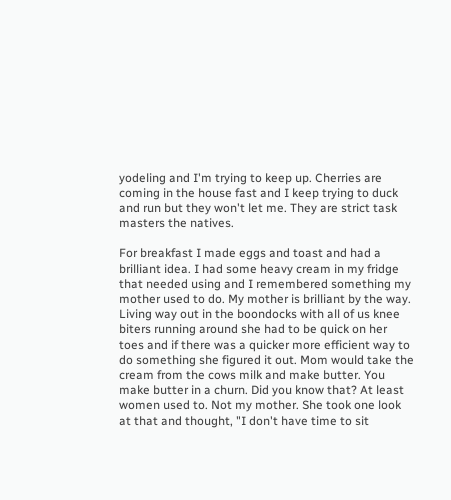yodeling and I'm trying to keep up. Cherries are coming in the house fast and I keep trying to duck and run but they won't let me. They are strict task masters the natives.

For breakfast I made eggs and toast and had a brilliant idea. I had some heavy cream in my fridge that needed using and I remembered something my mother used to do. My mother is brilliant by the way. Living way out in the boondocks with all of us knee biters running around she had to be quick on her toes and if there was a quicker more efficient way to do something she figured it out. Mom would take the cream from the cows milk and make butter. You make butter in a churn. Did you know that? At least women used to. Not my mother. She took one look at that and thought, "I don't have time to sit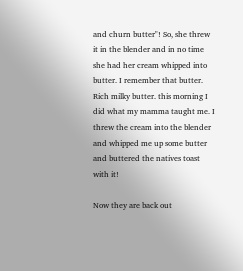and churn butter"! So, she threw it in the blender and in no time she had her cream whipped into butter. I remember that butter. Rich milky butter. this morning I did what my mamma taught me. I threw the cream into the blender and whipped me up some butter and buttered the natives toast with it!

Now they are back out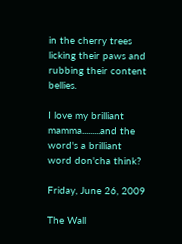in the cherry trees licking their paws and rubbing their content bellies.

I love my brilliant mamma.........and the word's a brilliant word don'cha think?

Friday, June 26, 2009

The Wall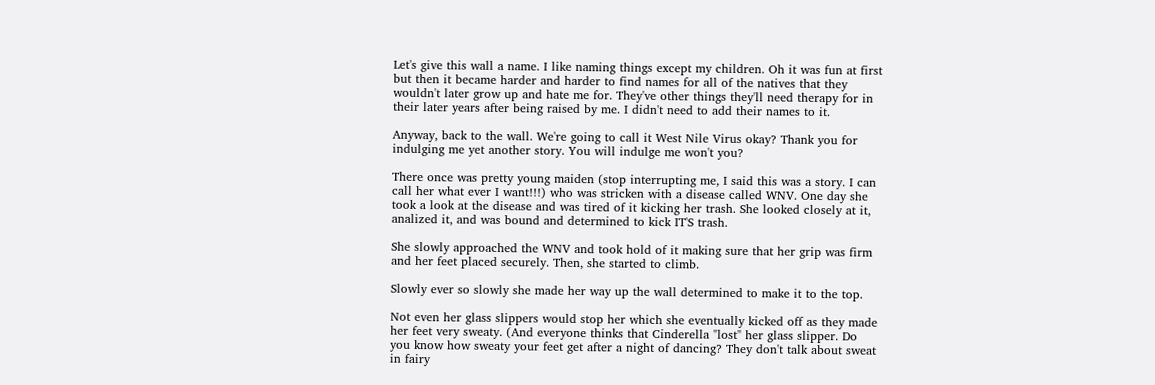Let's give this wall a name. I like naming things except my children. Oh it was fun at first but then it became harder and harder to find names for all of the natives that they wouldn't later grow up and hate me for. They've other things they'll need therapy for in their later years after being raised by me. I didn't need to add their names to it.

Anyway, back to the wall. We're going to call it West Nile Virus okay? Thank you for indulging me yet another story. You will indulge me won't you?

There once was pretty young maiden (stop interrupting me, I said this was a story. I can call her what ever I want!!!) who was stricken with a disease called WNV. One day she took a look at the disease and was tired of it kicking her trash. She looked closely at it, analized it, and was bound and determined to kick IT'S trash.

She slowly approached the WNV and took hold of it making sure that her grip was firm and her feet placed securely. Then, she started to climb.

Slowly ever so slowly she made her way up the wall determined to make it to the top.

Not even her glass slippers would stop her which she eventually kicked off as they made her feet very sweaty. (And everyone thinks that Cinderella "lost" her glass slipper. Do you know how sweaty your feet get after a night of dancing? They don't talk about sweat in fairy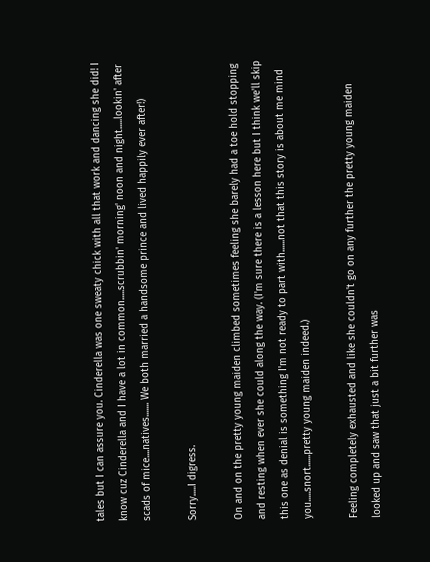tales but I can assure you. Cinderella was one sweaty chick with all that work and dancing she did! I know cuz Cinderella and I have a lot in common.....scrubbin' morning' noon and night.....lookin' after scads of mice....natives....... We both married a handsome prince and lived happily ever after!)

Sorry.....I digress.

On and on the pretty young maiden climbed sometimes feeling she barely had a toe hold stopping and resting when ever she could along the way. (I'm sure there is a lesson here but I think we'll skip this one as denial is something I'm not ready to part with......not that this story is about me mind you.....snort......pretty young maiden indeed.)

Feeling completely exhausted and like she couldn't go on any further the pretty young maiden looked up and saw that just a bit further was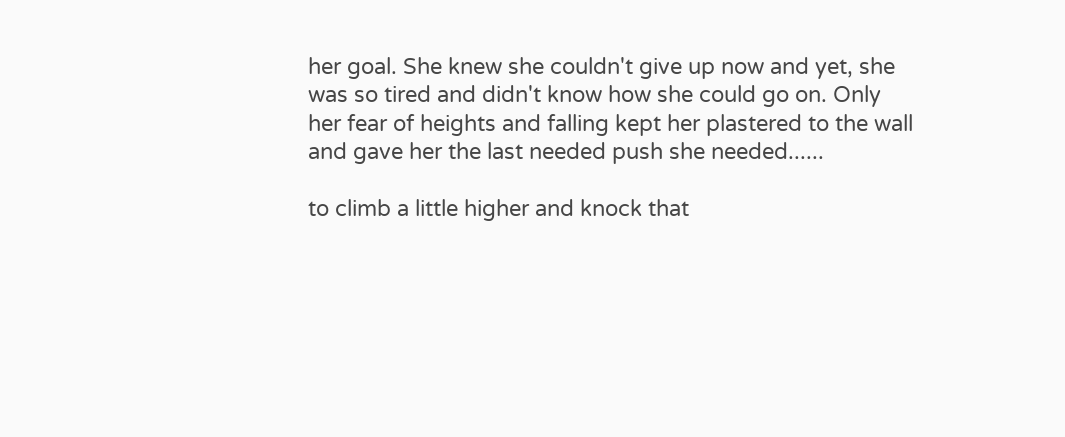her goal. She knew she couldn't give up now and yet, she was so tired and didn't know how she could go on. Only her fear of heights and falling kept her plastered to the wall and gave her the last needed push she needed......

to climb a little higher and knock that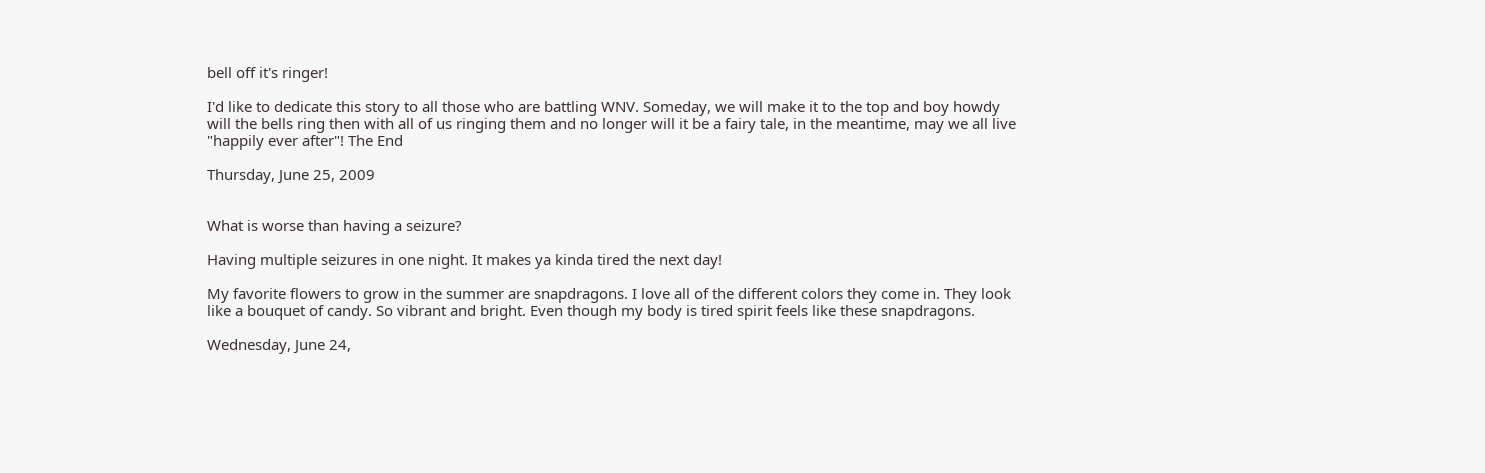bell off it's ringer!

I'd like to dedicate this story to all those who are battling WNV. Someday, we will make it to the top and boy howdy will the bells ring then with all of us ringing them and no longer will it be a fairy tale, in the meantime, may we all live "happily ever after"! The End

Thursday, June 25, 2009


What is worse than having a seizure?

Having multiple seizures in one night. It makes ya kinda tired the next day!

My favorite flowers to grow in the summer are snapdragons. I love all of the different colors they come in. They look like a bouquet of candy. So vibrant and bright. Even though my body is tired spirit feels like these snapdragons.

Wednesday, June 24,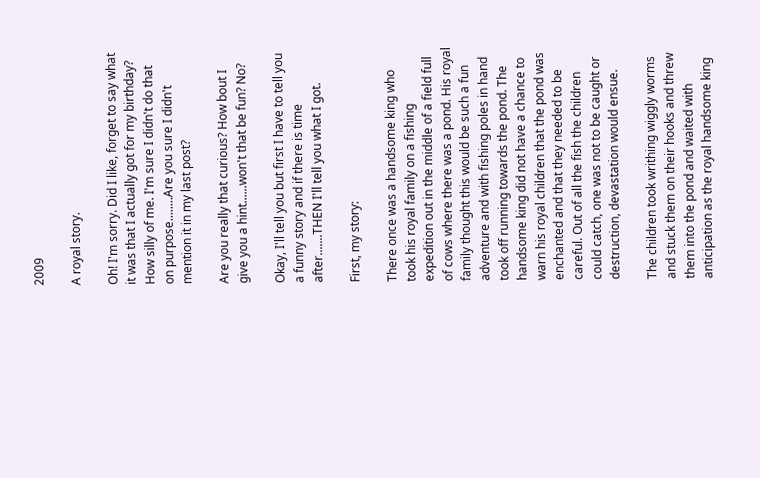2009

A royal story.

Oh! I'm sorry. Did I like, forget to say what it was that I actually got for my birthday? How silly of me. I'm sure I didn't do that on purpose........Are you sure I didn't mention it in my last post?

Are you really that curious? How bout I give you a hint......won't that be fun? No?

Okay, I'll tell you but first I have to tell you a funny story and if there is time after.......THEN I'll tell you what I got.

First, my story:

There once was a handsome king who took his royal family on a fishing expedition out in the middle of a field full of cows where there was a pond. His royal family thought this would be such a fun adventure and with fishing poles in hand took off running towards the pond. The handsome king did not have a chance to warn his royal children that the pond was enchanted and that they needed to be careful. Out of all the fish the children could catch, one was not to be caught or destruction, devastation would ensue.

The children took writhing wiggly worms and stuck them on their hooks and threw them into the pond and waited with anticipation as the royal handsome king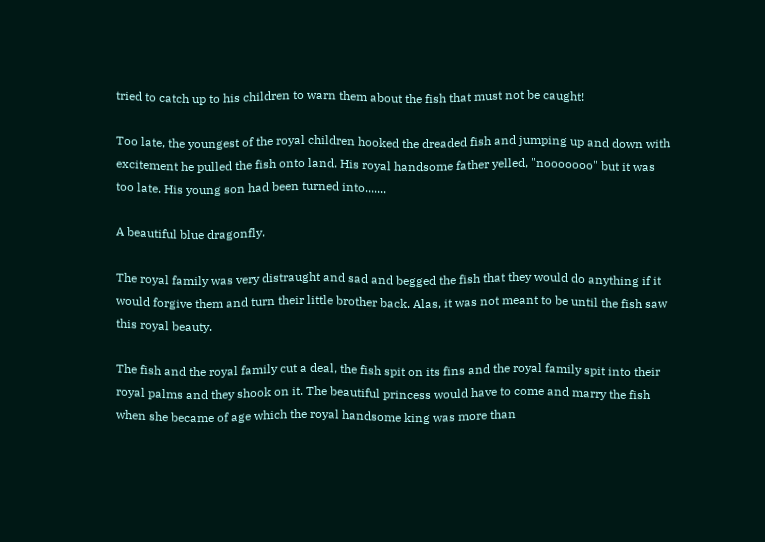tried to catch up to his children to warn them about the fish that must not be caught!

Too late, the youngest of the royal children hooked the dreaded fish and jumping up and down with excitement he pulled the fish onto land. His royal handsome father yelled, "nooooooo" but it was too late. His young son had been turned into.......

A beautiful blue dragonfly.

The royal family was very distraught and sad and begged the fish that they would do anything if it would forgive them and turn their little brother back. Alas, it was not meant to be until the fish saw this royal beauty.

The fish and the royal family cut a deal, the fish spit on its fins and the royal family spit into their royal palms and they shook on it. The beautiful princess would have to come and marry the fish when she became of age which the royal handsome king was more than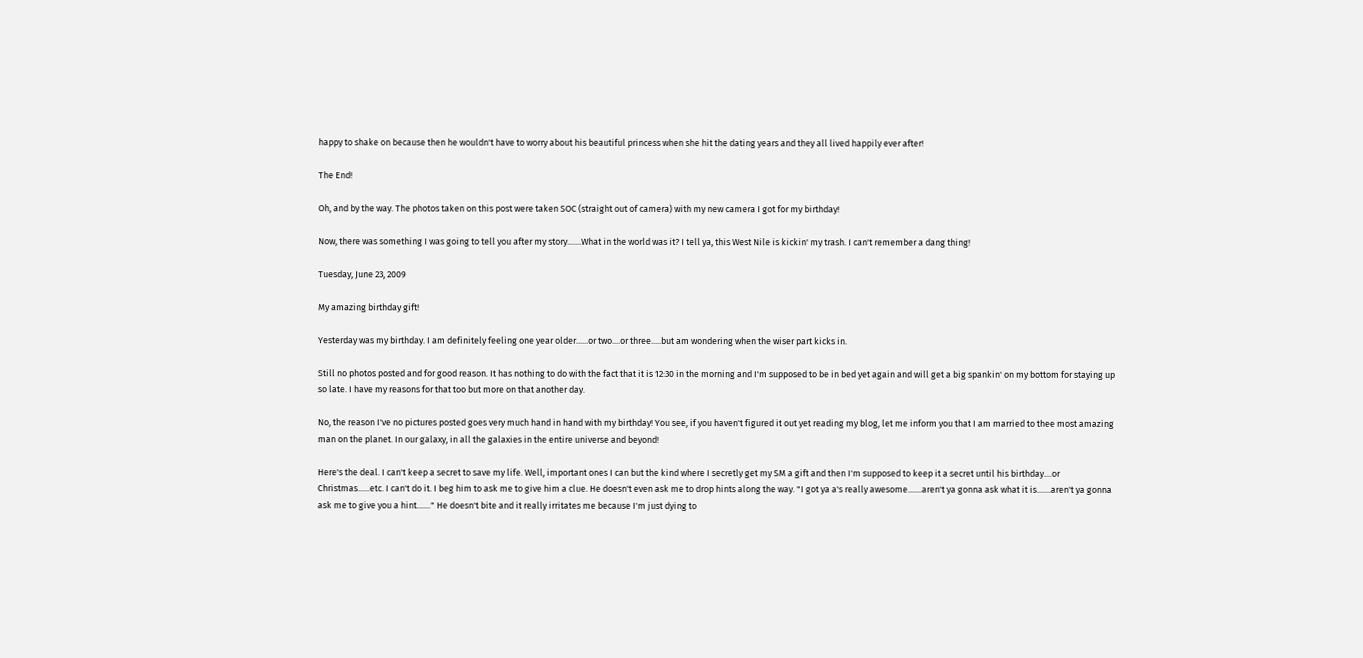happy to shake on because then he wouldn't have to worry about his beautiful princess when she hit the dating years and they all lived happily ever after!

The End!

Oh, and by the way. The photos taken on this post were taken SOC (straight out of camera) with my new camera I got for my birthday!

Now, there was something I was going to tell you after my story.......What in the world was it? I tell ya, this West Nile is kickin' my trash. I can't remember a dang thing!

Tuesday, June 23, 2009

My amazing birthday gift!

Yesterday was my birthday. I am definitely feeling one year older......or two....or three.....but am wondering when the wiser part kicks in.

Still no photos posted and for good reason. It has nothing to do with the fact that it is 12:30 in the morning and I'm supposed to be in bed yet again and will get a big spankin' on my bottom for staying up so late. I have my reasons for that too but more on that another day.

No, the reason I've no pictures posted goes very much hand in hand with my birthday! You see, if you haven't figured it out yet reading my blog, let me inform you that I am married to thee most amazing man on the planet. In our galaxy, in all the galaxies in the entire universe and beyond!

Here's the deal. I can't keep a secret to save my life. Well, important ones I can but the kind where I secretly get my SM a gift and then I'm supposed to keep it a secret until his birthday....or Christmas......etc. I can't do it. I beg him to ask me to give him a clue. He doesn't even ask me to drop hints along the way. "I got ya a's really awesome.......aren't ya gonna ask what it is.......aren't ya gonna ask me to give you a hint......." He doesn't bite and it really irritates me because I'm just dying to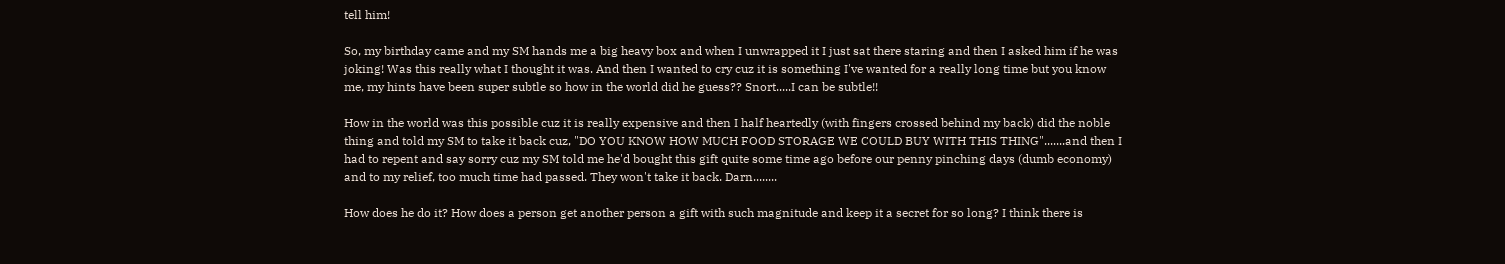tell him!

So, my birthday came and my SM hands me a big heavy box and when I unwrapped it I just sat there staring and then I asked him if he was joking! Was this really what I thought it was. And then I wanted to cry cuz it is something I've wanted for a really long time but you know me, my hints have been super subtle so how in the world did he guess?? Snort.....I can be subtle!!

How in the world was this possible cuz it is really expensive and then I half heartedly (with fingers crossed behind my back) did the noble thing and told my SM to take it back cuz, "DO YOU KNOW HOW MUCH FOOD STORAGE WE COULD BUY WITH THIS THING".......and then I had to repent and say sorry cuz my SM told me he'd bought this gift quite some time ago before our penny pinching days (dumb economy) and to my relief, too much time had passed. They won't take it back. Darn........

How does he do it? How does a person get another person a gift with such magnitude and keep it a secret for so long? I think there is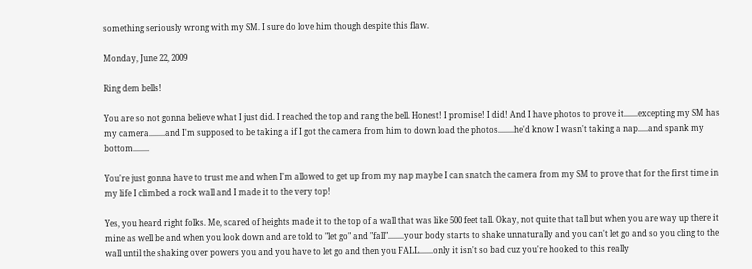something seriously wrong with my SM. I sure do love him though despite this flaw.

Monday, June 22, 2009

Ring dem bells!

You are so not gonna believe what I just did. I reached the top and rang the bell. Honest! I promise! I did! And I have photos to prove it.......excepting my SM has my camera........and I'm supposed to be taking a if I got the camera from him to down load the photos........he'd know I wasn't taking a nap.....and spank my bottom........

You're just gonna have to trust me and when I'm allowed to get up from my nap maybe I can snatch the camera from my SM to prove that for the first time in my life I climbed a rock wall and I made it to the very top!

Yes, you heard right folks. Me, scared of heights made it to the top of a wall that was like 500 feet tall. Okay, not quite that tall but when you are way up there it mine as well be and when you look down and are told to "let go" and "fall"........your body starts to shake unnaturally and you can't let go and so you cling to the wall until the shaking over powers you and you have to let go and then you FALL.......only it isn't so bad cuz you're hooked to this really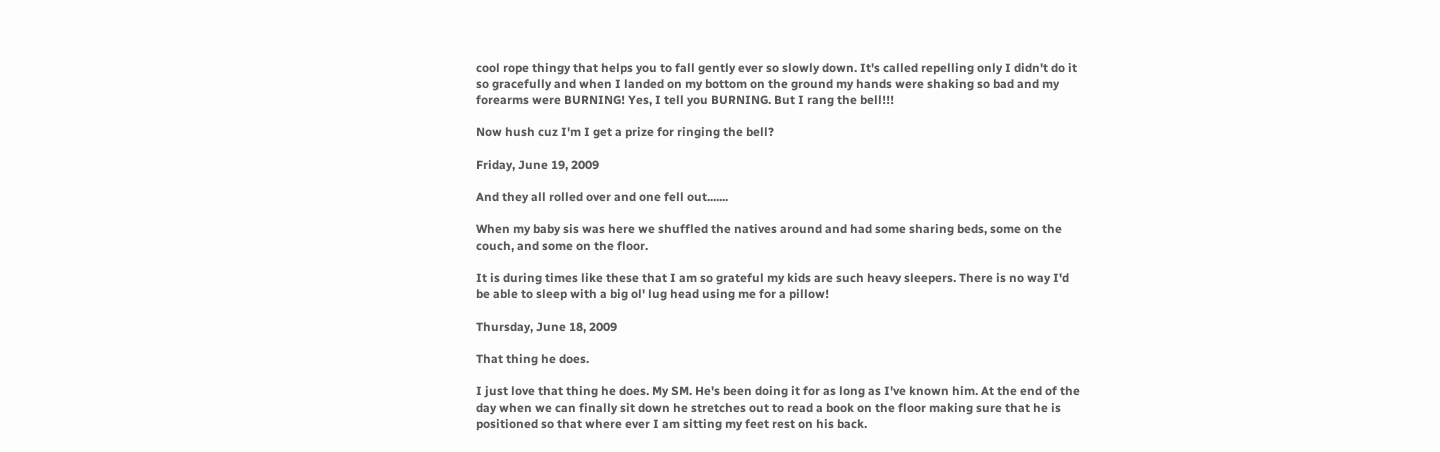cool rope thingy that helps you to fall gently ever so slowly down. It's called repelling only I didn't do it so gracefully and when I landed on my bottom on the ground my hands were shaking so bad and my forearms were BURNING! Yes, I tell you BURNING. But I rang the bell!!!

Now hush cuz I'm I get a prize for ringing the bell?

Friday, June 19, 2009

And they all rolled over and one fell out.......

When my baby sis was here we shuffled the natives around and had some sharing beds, some on the couch, and some on the floor.

It is during times like these that I am so grateful my kids are such heavy sleepers. There is no way I'd be able to sleep with a big ol' lug head using me for a pillow!

Thursday, June 18, 2009

That thing he does.

I just love that thing he does. My SM. He's been doing it for as long as I've known him. At the end of the day when we can finally sit down he stretches out to read a book on the floor making sure that he is positioned so that where ever I am sitting my feet rest on his back.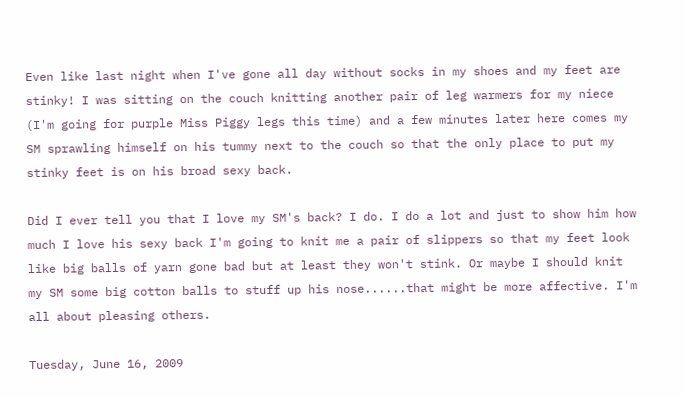Even like last night when I've gone all day without socks in my shoes and my feet are stinky! I was sitting on the couch knitting another pair of leg warmers for my niece (I'm going for purple Miss Piggy legs this time) and a few minutes later here comes my SM sprawling himself on his tummy next to the couch so that the only place to put my stinky feet is on his broad sexy back.

Did I ever tell you that I love my SM's back? I do. I do a lot and just to show him how much I love his sexy back I'm going to knit me a pair of slippers so that my feet look like big balls of yarn gone bad but at least they won't stink. Or maybe I should knit my SM some big cotton balls to stuff up his nose......that might be more affective. I'm all about pleasing others.

Tuesday, June 16, 2009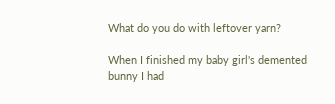What do you do with leftover yarn?

When I finished my baby girl's demented bunny I had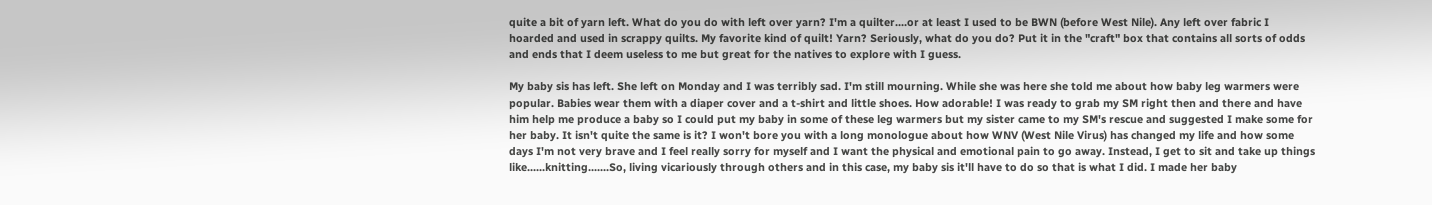quite a bit of yarn left. What do you do with left over yarn? I'm a quilter....or at least I used to be BWN (before West Nile). Any left over fabric I hoarded and used in scrappy quilts. My favorite kind of quilt! Yarn? Seriously, what do you do? Put it in the "craft" box that contains all sorts of odds and ends that I deem useless to me but great for the natives to explore with I guess.

My baby sis has left. She left on Monday and I was terribly sad. I'm still mourning. While she was here she told me about how baby leg warmers were popular. Babies wear them with a diaper cover and a t-shirt and little shoes. How adorable! I was ready to grab my SM right then and there and have him help me produce a baby so I could put my baby in some of these leg warmers but my sister came to my SM's rescue and suggested I make some for her baby. It isn't quite the same is it? I won't bore you with a long monologue about how WNV (West Nile Virus) has changed my life and how some days I'm not very brave and I feel really sorry for myself and I want the physical and emotional pain to go away. Instead, I get to sit and take up things like......knitting.......So, living vicariously through others and in this case, my baby sis it'll have to do so that is what I did. I made her baby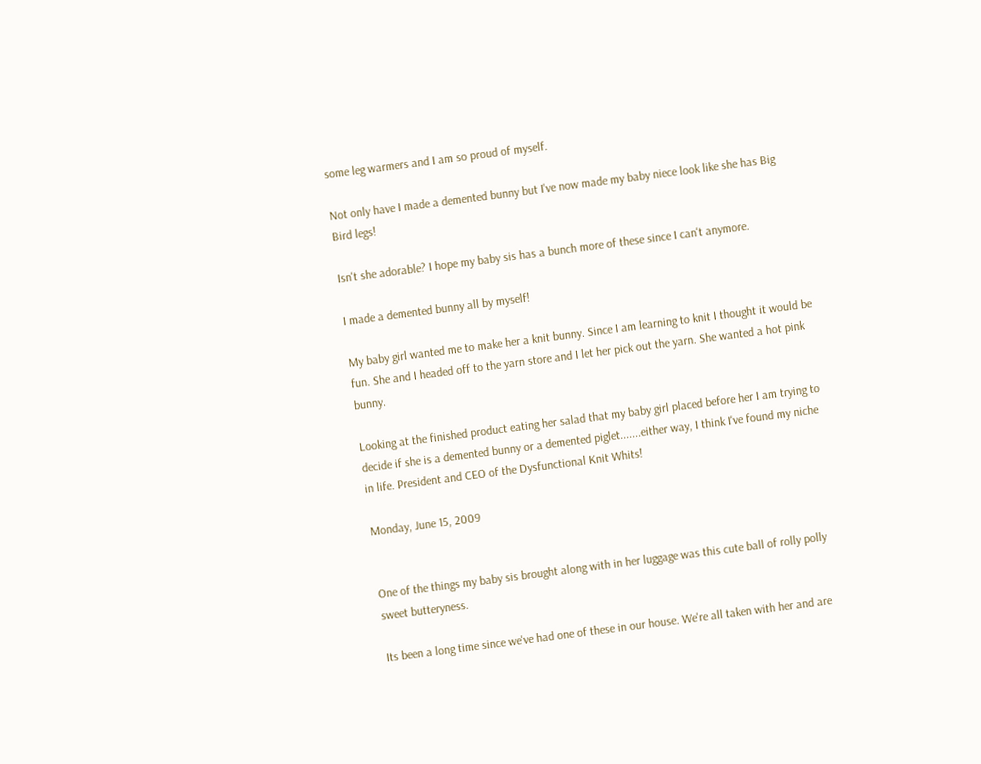some leg warmers and I am so proud of myself.

Not only have I made a demented bunny but I've now made my baby niece look like she has Big Bird legs!

Isn't she adorable? I hope my baby sis has a bunch more of these since I can't anymore.

I made a demented bunny all by myself!

My baby girl wanted me to make her a knit bunny. Since I am learning to knit I thought it would be fun. She and I headed off to the yarn store and I let her pick out the yarn. She wanted a hot pink bunny.

Looking at the finished product eating her salad that my baby girl placed before her I am trying to decide if she is a demented bunny or a demented piglet.......either way, I think I've found my niche in life. President and CEO of the Dysfunctional Knit Whits!

Monday, June 15, 2009


One of the things my baby sis brought along with in her luggage was this cute ball of rolly polly sweet butteryness.

Its been a long time since we've had one of these in our house. We're all taken with her and are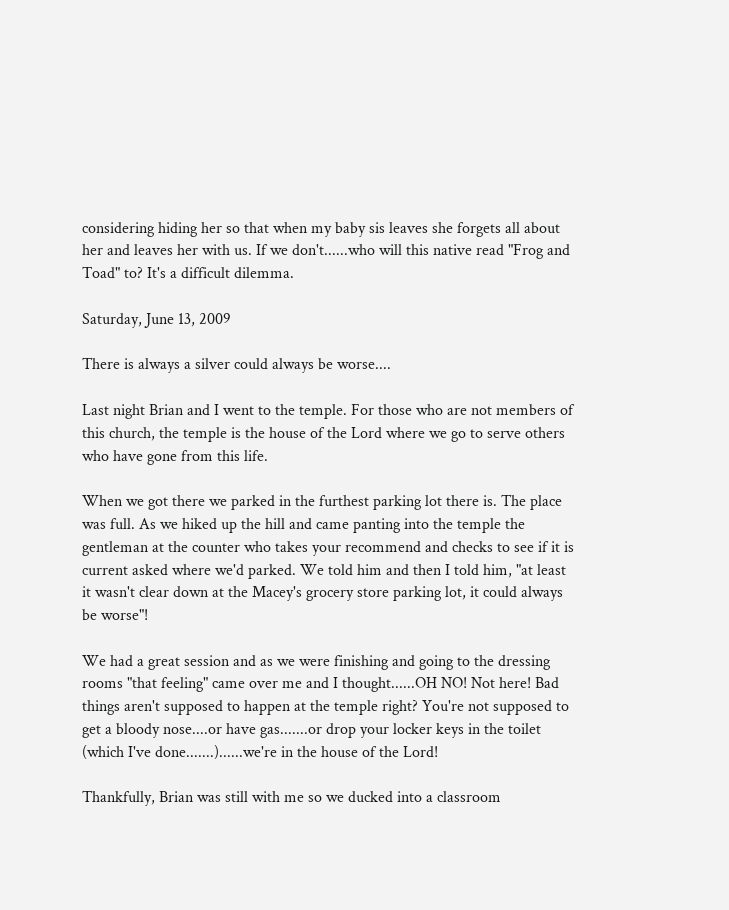considering hiding her so that when my baby sis leaves she forgets all about her and leaves her with us. If we don't......who will this native read "Frog and Toad" to? It's a difficult dilemma.

Saturday, June 13, 2009

There is always a silver could always be worse....

Last night Brian and I went to the temple. For those who are not members of this church, the temple is the house of the Lord where we go to serve others who have gone from this life.

When we got there we parked in the furthest parking lot there is. The place was full. As we hiked up the hill and came panting into the temple the gentleman at the counter who takes your recommend and checks to see if it is current asked where we'd parked. We told him and then I told him, "at least it wasn't clear down at the Macey's grocery store parking lot, it could always be worse"!

We had a great session and as we were finishing and going to the dressing rooms "that feeling" came over me and I thought......OH NO! Not here! Bad things aren't supposed to happen at the temple right? You're not supposed to get a bloody nose....or have gas.......or drop your locker keys in the toilet (which I've done.......)......we're in the house of the Lord!

Thankfully, Brian was still with me so we ducked into a classroom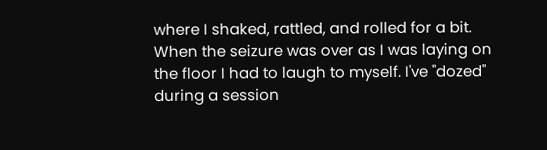where I shaked, rattled, and rolled for a bit. When the seizure was over as I was laying on the floor I had to laugh to myself. I've "dozed" during a session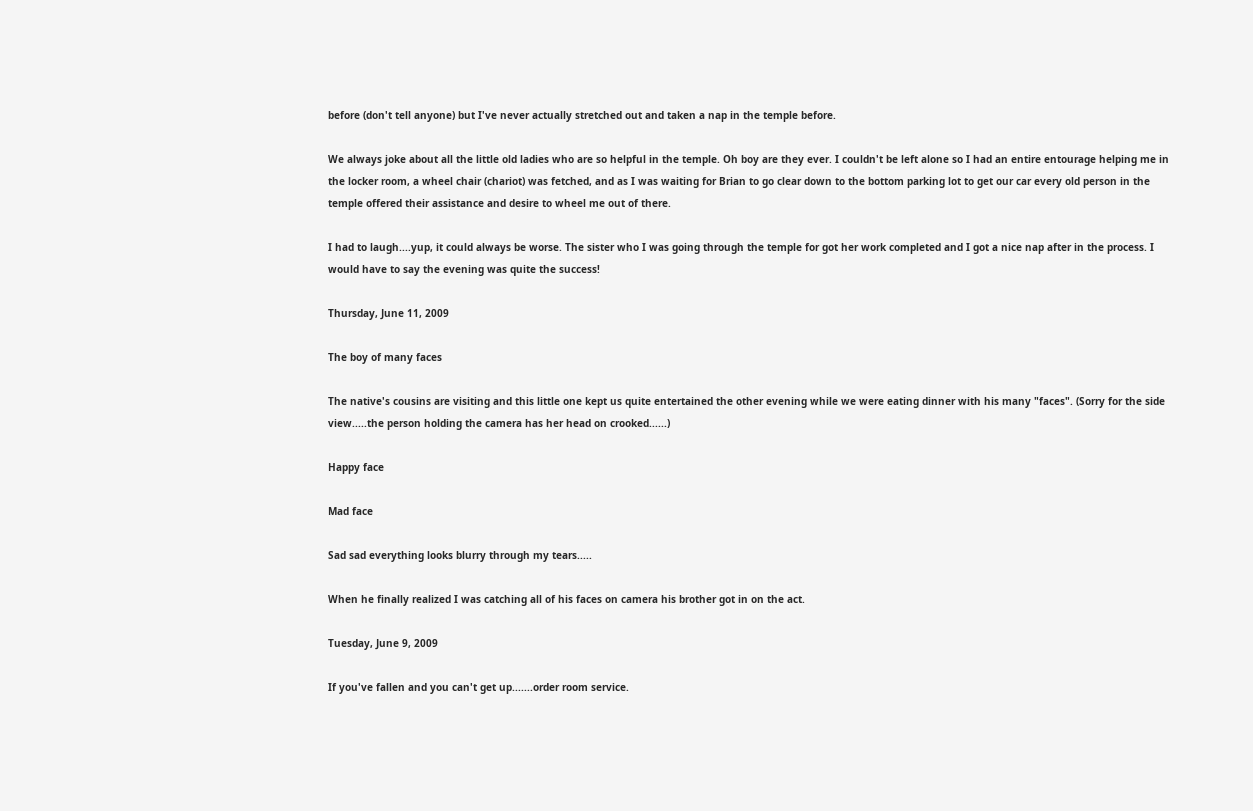before (don't tell anyone) but I've never actually stretched out and taken a nap in the temple before.

We always joke about all the little old ladies who are so helpful in the temple. Oh boy are they ever. I couldn't be left alone so I had an entire entourage helping me in the locker room, a wheel chair (chariot) was fetched, and as I was waiting for Brian to go clear down to the bottom parking lot to get our car every old person in the temple offered their assistance and desire to wheel me out of there.

I had to laugh....yup, it could always be worse. The sister who I was going through the temple for got her work completed and I got a nice nap after in the process. I would have to say the evening was quite the success!

Thursday, June 11, 2009

The boy of many faces

The native's cousins are visiting and this little one kept us quite entertained the other evening while we were eating dinner with his many "faces". (Sorry for the side view.....the person holding the camera has her head on crooked......)

Happy face

Mad face

Sad sad everything looks blurry through my tears.....

When he finally realized I was catching all of his faces on camera his brother got in on the act.

Tuesday, June 9, 2009

If you've fallen and you can't get up.......order room service.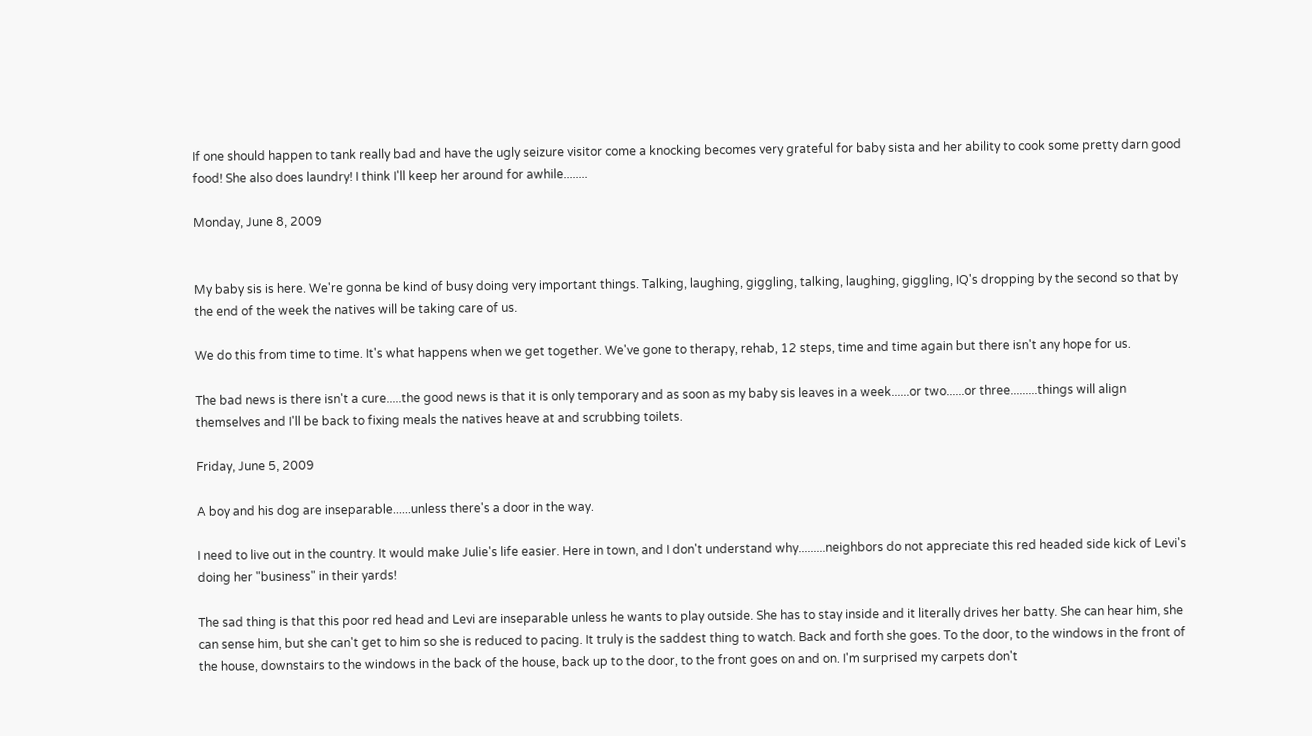If one should happen to tank really bad and have the ugly seizure visitor come a knocking becomes very grateful for baby sista and her ability to cook some pretty darn good food! She also does laundry! I think I'll keep her around for awhile........

Monday, June 8, 2009


My baby sis is here. We're gonna be kind of busy doing very important things. Talking, laughing, giggling, talking, laughing, giggling, IQ's dropping by the second so that by the end of the week the natives will be taking care of us.

We do this from time to time. It's what happens when we get together. We've gone to therapy, rehab, 12 steps, time and time again but there isn't any hope for us.

The bad news is there isn't a cure.....the good news is that it is only temporary and as soon as my baby sis leaves in a week......or two......or three.........things will align themselves and I'll be back to fixing meals the natives heave at and scrubbing toilets.

Friday, June 5, 2009

A boy and his dog are inseparable......unless there's a door in the way.

I need to live out in the country. It would make Julie's life easier. Here in town, and I don't understand why.........neighbors do not appreciate this red headed side kick of Levi's doing her "business" in their yards!

The sad thing is that this poor red head and Levi are inseparable unless he wants to play outside. She has to stay inside and it literally drives her batty. She can hear him, she can sense him, but she can't get to him so she is reduced to pacing. It truly is the saddest thing to watch. Back and forth she goes. To the door, to the windows in the front of the house, downstairs to the windows in the back of the house, back up to the door, to the front goes on and on. I'm surprised my carpets don't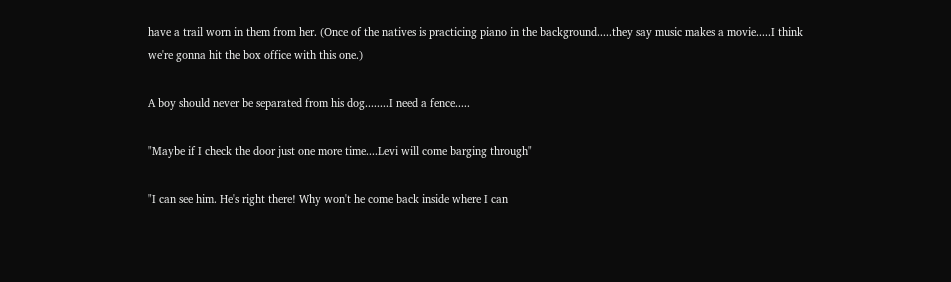have a trail worn in them from her. (Once of the natives is practicing piano in the background.....they say music makes a movie.....I think we're gonna hit the box office with this one.)

A boy should never be separated from his dog........I need a fence.....

"Maybe if I check the door just one more time....Levi will come barging through"

"I can see him. He's right there! Why won't he come back inside where I can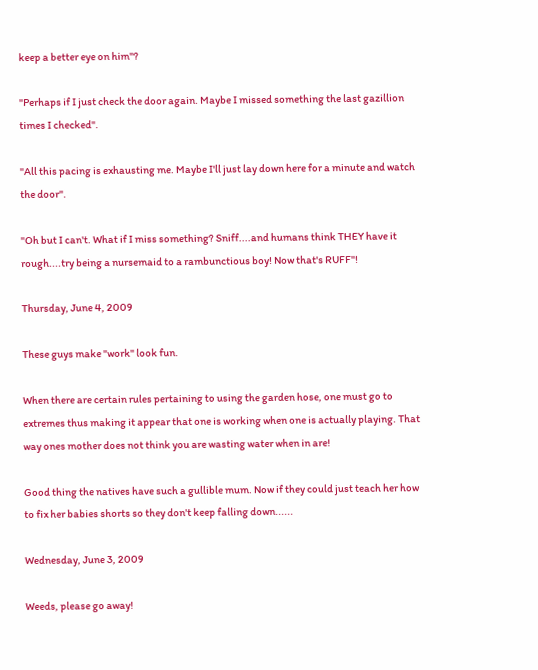keep a better eye on him"?

"Perhaps if I just check the door again. Maybe I missed something the last gazillion times I checked".

"All this pacing is exhausting me. Maybe I'll just lay down here for a minute and watch the door".

"Oh but I can't. What if I miss something? Sniff....and humans think THEY have it rough....try being a nursemaid to a rambunctious boy! Now that's RUFF"!

Thursday, June 4, 2009

These guys make "work" look fun.

When there are certain rules pertaining to using the garden hose, one must go to extremes thus making it appear that one is working when one is actually playing. That way ones mother does not think you are wasting water when in are!

Good thing the natives have such a gullible mum. Now if they could just teach her how to fix her babies shorts so they don't keep falling down......

Wednesday, June 3, 2009

Weeds, please go away!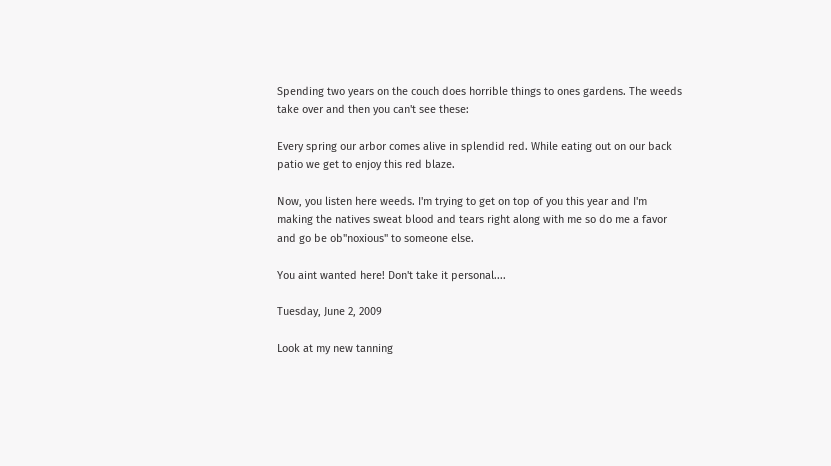Spending two years on the couch does horrible things to ones gardens. The weeds take over and then you can't see these:

Every spring our arbor comes alive in splendid red. While eating out on our back patio we get to enjoy this red blaze.

Now, you listen here weeds. I'm trying to get on top of you this year and I'm making the natives sweat blood and tears right along with me so do me a favor and go be ob"noxious" to someone else.

You aint wanted here! Don't take it personal....

Tuesday, June 2, 2009

Look at my new tanning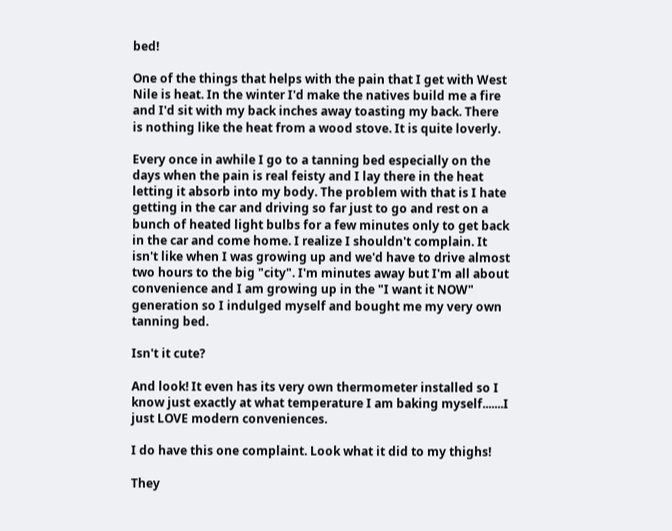bed!

One of the things that helps with the pain that I get with West Nile is heat. In the winter I'd make the natives build me a fire and I'd sit with my back inches away toasting my back. There is nothing like the heat from a wood stove. It is quite loverly.

Every once in awhile I go to a tanning bed especially on the days when the pain is real feisty and I lay there in the heat letting it absorb into my body. The problem with that is I hate getting in the car and driving so far just to go and rest on a bunch of heated light bulbs for a few minutes only to get back in the car and come home. I realize I shouldn't complain. It isn't like when I was growing up and we'd have to drive almost two hours to the big "city". I'm minutes away but I'm all about convenience and I am growing up in the "I want it NOW" generation so I indulged myself and bought me my very own tanning bed.

Isn't it cute?

And look! It even has its very own thermometer installed so I know just exactly at what temperature I am baking myself.......I just LOVE modern conveniences.

I do have this one complaint. Look what it did to my thighs!

They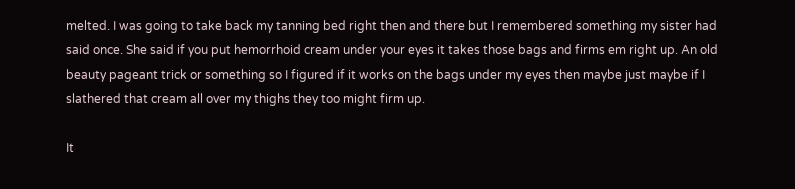melted. I was going to take back my tanning bed right then and there but I remembered something my sister had said once. She said if you put hemorrhoid cream under your eyes it takes those bags and firms em right up. An old beauty pageant trick or something so I figured if it works on the bags under my eyes then maybe just maybe if I slathered that cream all over my thighs they too might firm up.

It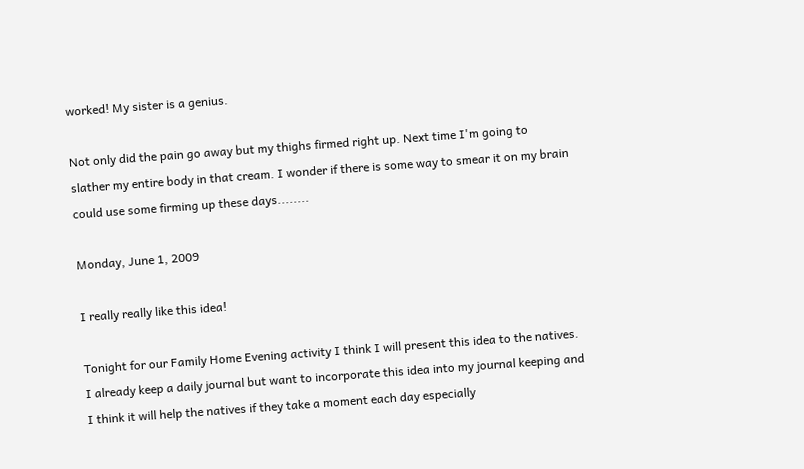worked! My sister is a genius.

Not only did the pain go away but my thighs firmed right up. Next time I'm going to slather my entire body in that cream. I wonder if there is some way to smear it on my brain could use some firming up these days........

Monday, June 1, 2009

I really really like this idea!

Tonight for our Family Home Evening activity I think I will present this idea to the natives. I already keep a daily journal but want to incorporate this idea into my journal keeping and I think it will help the natives if they take a moment each day especially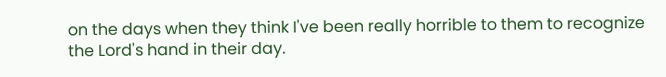on the days when they think I've been really horrible to them to recognize the Lord's hand in their day.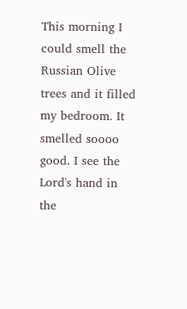This morning I could smell the Russian Olive trees and it filled my bedroom. It smelled soooo good. I see the Lord's hand in the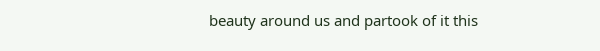beauty around us and partook of it this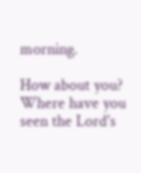morning.

How about you? Where have you seen the Lord's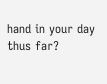hand in your day thus far?